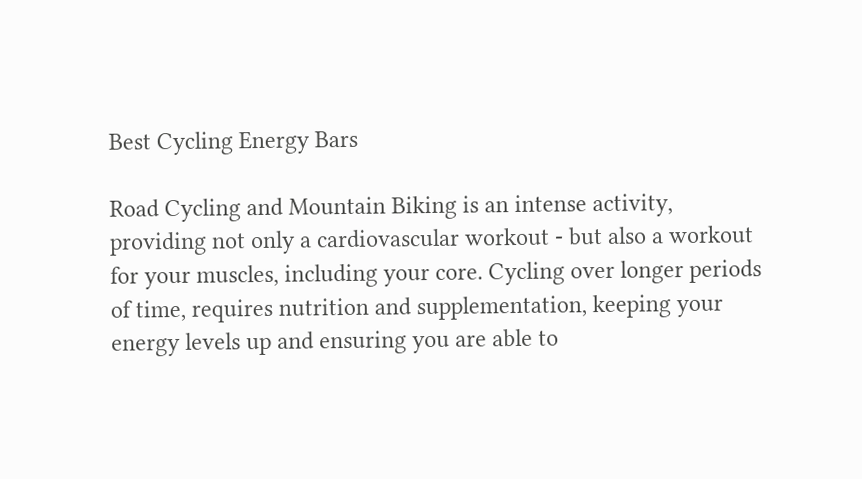Best Cycling Energy Bars

Road Cycling and Mountain Biking is an intense activity, providing not only a cardiovascular workout - but also a workout for your muscles, including your core. Cycling over longer periods of time, requires nutrition and supplementation, keeping your energy levels up and ensuring you are able to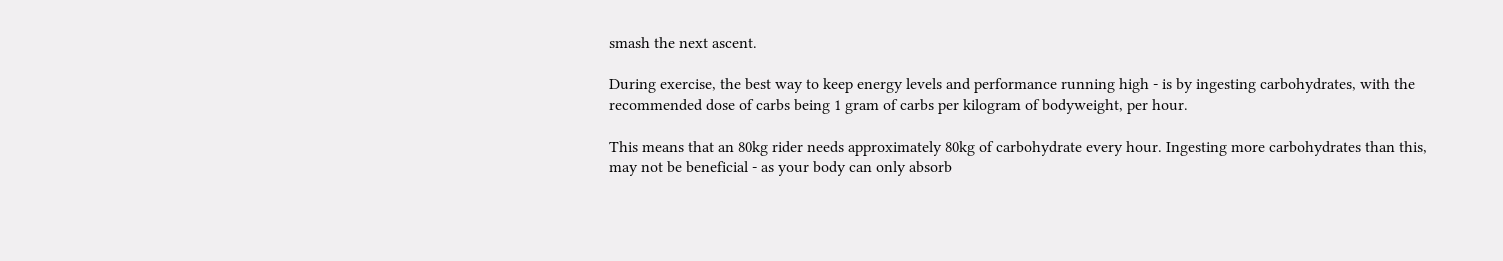smash the next ascent.

During exercise, the best way to keep energy levels and performance running high - is by ingesting carbohydrates, with the recommended dose of carbs being 1 gram of carbs per kilogram of bodyweight, per hour.

This means that an 80kg rider needs approximately 80kg of carbohydrate every hour. Ingesting more carbohydrates than this, may not be beneficial - as your body can only absorb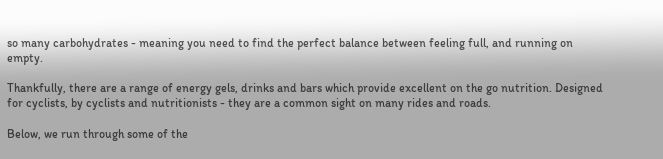so many carbohydrates - meaning you need to find the perfect balance between feeling full, and running on empty.

Thankfully, there are a range of energy gels, drinks and bars which provide excellent on the go nutrition. Designed for cyclists, by cyclists and nutritionists - they are a common sight on many rides and roads.

Below, we run through some of the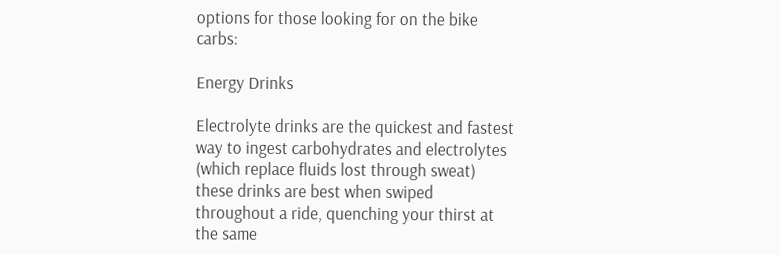options for those looking for on the bike carbs:

Energy Drinks

Electrolyte drinks are the quickest and fastest way to ingest carbohydrates and electrolytes (which replace fluids lost through sweat) these drinks are best when swiped throughout a ride, quenching your thirst at the same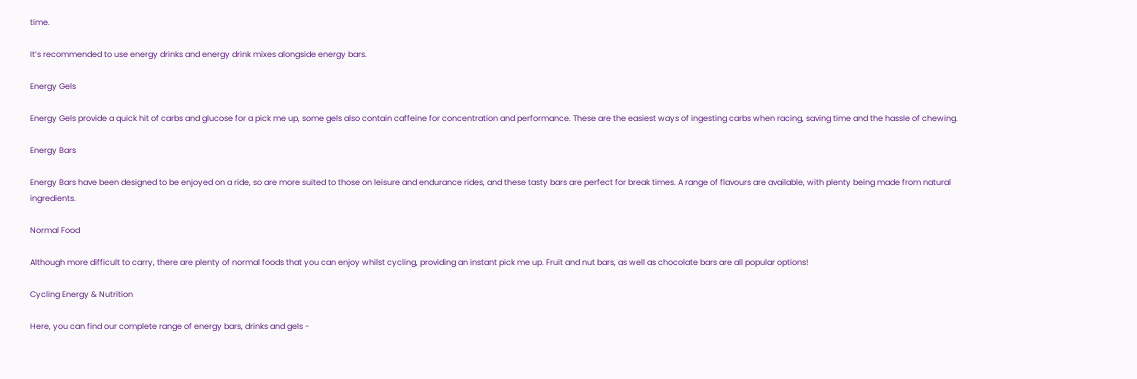time.

It’s recommended to use energy drinks and energy drink mixes alongside energy bars.

Energy Gels

Energy Gels provide a quick hit of carbs and glucose for a pick me up, some gels also contain caffeine for concentration and performance. These are the easiest ways of ingesting carbs when racing, saving time and the hassle of chewing.

Energy Bars

Energy Bars have been designed to be enjoyed on a ride, so are more suited to those on leisure and endurance rides, and these tasty bars are perfect for break times. A range of flavours are available, with plenty being made from natural ingredients.

Normal Food

Although more difficult to carry, there are plenty of normal foods that you can enjoy whilst cycling, providing an instant pick me up. Fruit and nut bars, as well as chocolate bars are all popular options!

Cycling Energy & Nutrition

Here, you can find our complete range of energy bars, drinks and gels -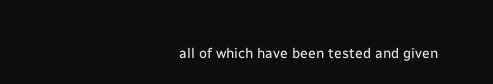all of which have been tested and given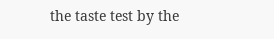the taste test by the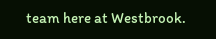team here at Westbrook.